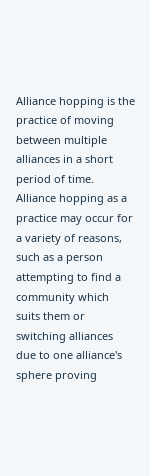Alliance hopping is the practice of moving between multiple alliances in a short period of time. Alliance hopping as a practice may occur for a variety of reasons, such as a person attempting to find a community which suits them or switching alliances due to one alliance's sphere proving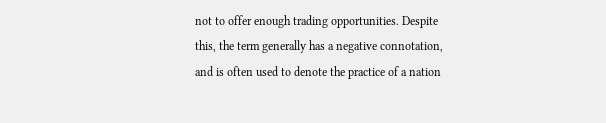not to offer enough trading opportunities. Despite this, the term generally has a negative connotation, and is often used to denote the practice of a nation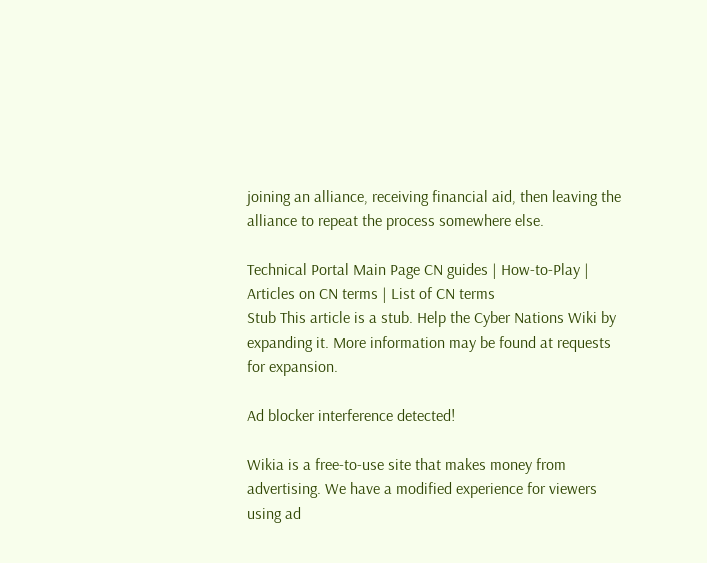joining an alliance, receiving financial aid, then leaving the alliance to repeat the process somewhere else.

Technical Portal Main Page CN guides | How-to-Play | Articles on CN terms | List of CN terms
Stub This article is a stub. Help the Cyber Nations Wiki by expanding it. More information may be found at requests for expansion.

Ad blocker interference detected!

Wikia is a free-to-use site that makes money from advertising. We have a modified experience for viewers using ad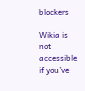blockers

Wikia is not accessible if you’ve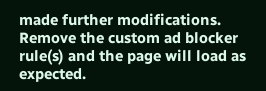made further modifications. Remove the custom ad blocker rule(s) and the page will load as expected.